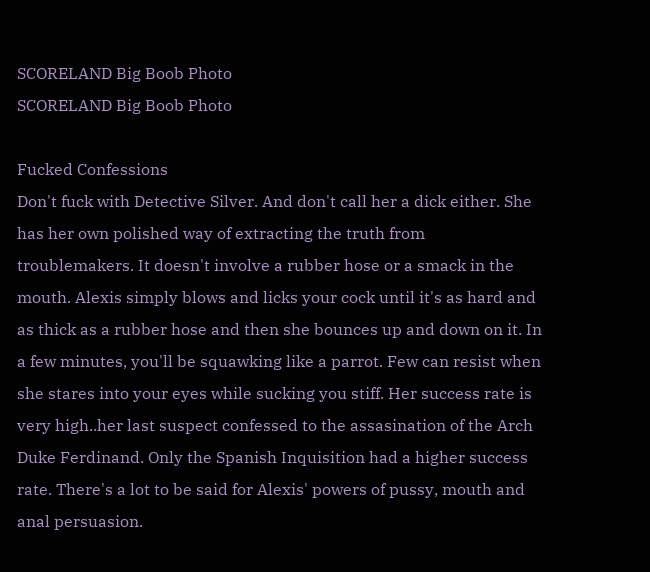SCORELAND Big Boob Photo
SCORELAND Big Boob Photo

Fucked Confessions
Don't fuck with Detective Silver. And don't call her a dick either. She has her own polished way of extracting the truth from troublemakers. It doesn't involve a rubber hose or a smack in the mouth. Alexis simply blows and licks your cock until it's as hard and as thick as a rubber hose and then she bounces up and down on it. In a few minutes, you'll be squawking like a parrot. Few can resist when she stares into your eyes while sucking you stiff. Her success rate is very high..her last suspect confessed to the assasination of the Arch Duke Ferdinand. Only the Spanish Inquisition had a higher success rate. There's a lot to be said for Alexis' powers of pussy, mouth and anal persuasion.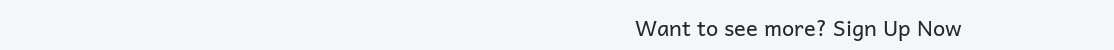Want to see more? Sign Up Now